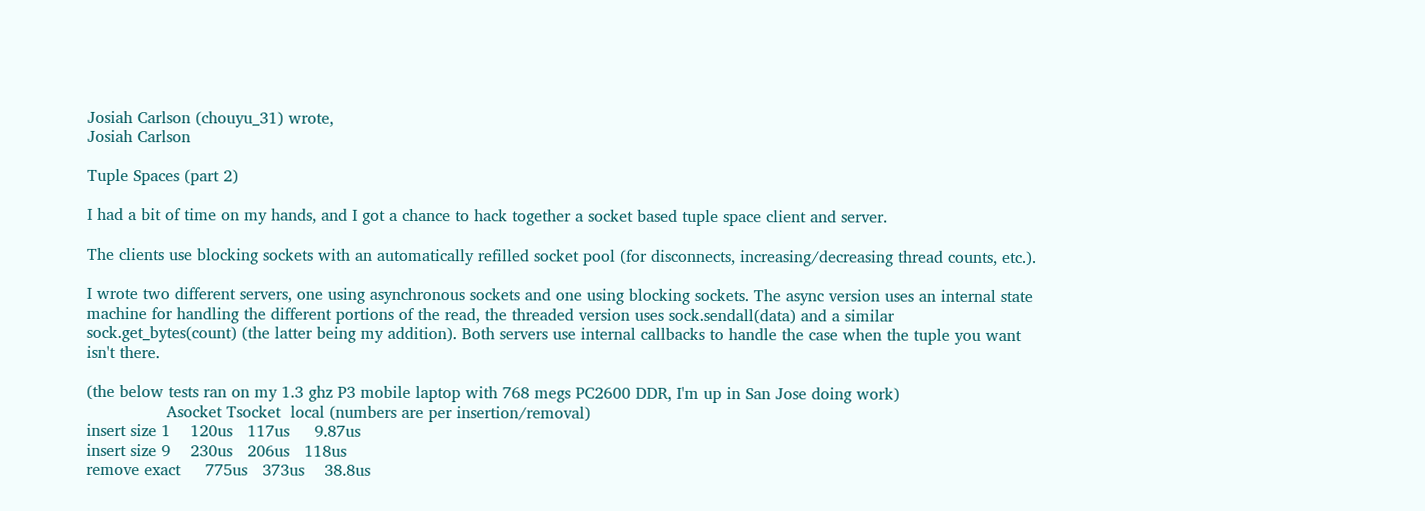Josiah Carlson (chouyu_31) wrote,
Josiah Carlson

Tuple Spaces (part 2)

I had a bit of time on my hands, and I got a chance to hack together a socket based tuple space client and server.

The clients use blocking sockets with an automatically refilled socket pool (for disconnects, increasing/decreasing thread counts, etc.).

I wrote two different servers, one using asynchronous sockets and one using blocking sockets. The async version uses an internal state machine for handling the different portions of the read, the threaded version uses sock.sendall(data) and a similar sock.get_bytes(count) (the latter being my addition). Both servers use internal callbacks to handle the case when the tuple you want isn't there.

(the below tests ran on my 1.3 ghz P3 mobile laptop with 768 megs PC2600 DDR, I'm up in San Jose doing work)
                Asocket Tsocket  local (numbers are per insertion/removal)
insert size 1    120us   117us     9.87us
insert size 9    230us   206us   118us
remove exact     775us   373us    38.8us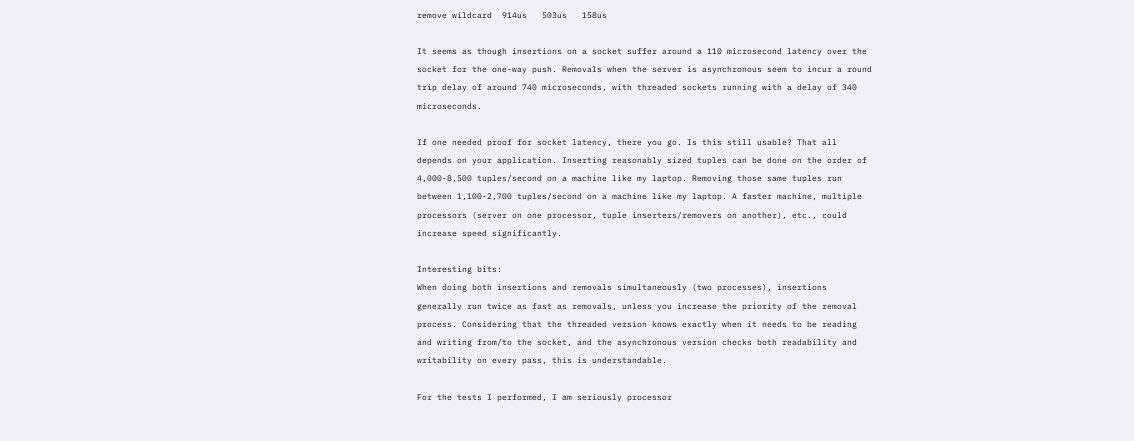remove wildcard  914us   503us   158us

It seems as though insertions on a socket suffer around a 110 microsecond latency over the socket for the one-way push. Removals when the server is asynchronous seem to incur a round trip delay of around 740 microseconds, with threaded sockets running with a delay of 340 microseconds.

If one needed proof for socket latency, there you go. Is this still usable? That all depends on your application. Inserting reasonably sized tuples can be done on the order of 4,000-8,500 tuples/second on a machine like my laptop. Removing those same tuples run between 1,100-2,700 tuples/second on a machine like my laptop. A faster machine, multiple processors (server on one processor, tuple inserters/removers on another), etc., could increase speed significantly.

Interesting bits:
When doing both insertions and removals simultaneously (two processes), insertions generally run twice as fast as removals, unless you increase the priority of the removal process. Considering that the threaded version knows exactly when it needs to be reading and writing from/to the socket, and the asynchronous version checks both readability and writability on every pass, this is understandable.

For the tests I performed, I am seriously processor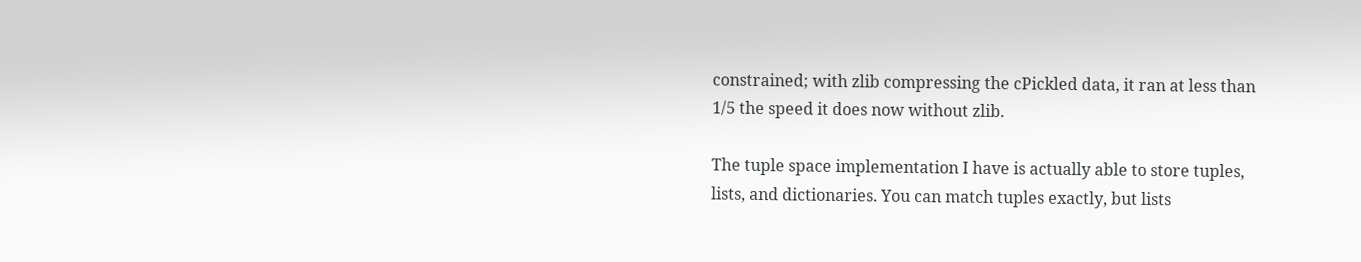constrained; with zlib compressing the cPickled data, it ran at less than 1/5 the speed it does now without zlib.

The tuple space implementation I have is actually able to store tuples, lists, and dictionaries. You can match tuples exactly, but lists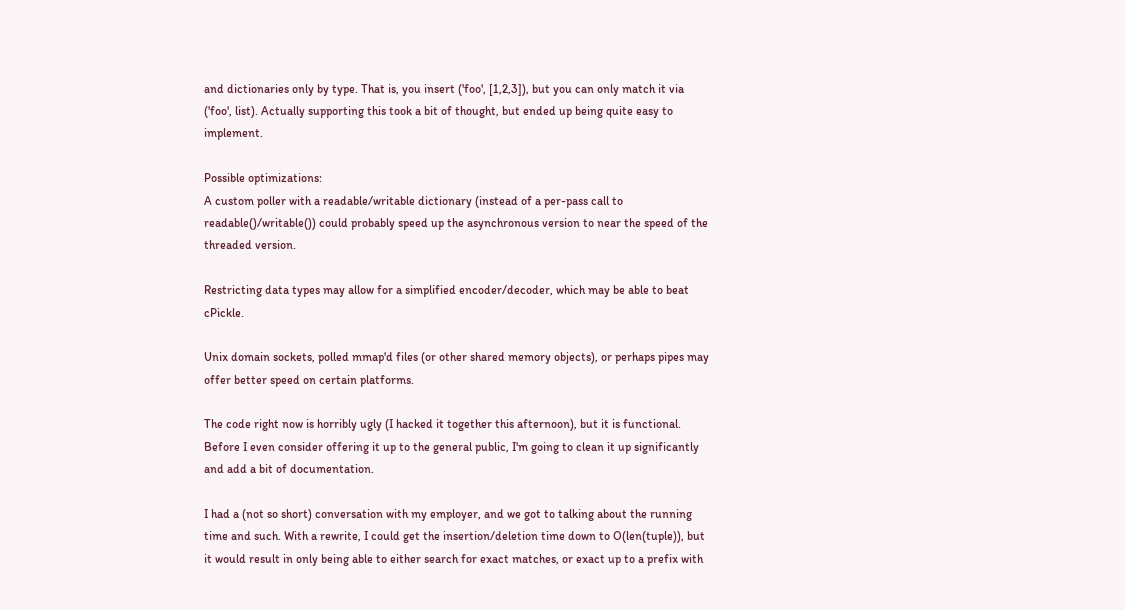and dictionaries only by type. That is, you insert ('foo', [1,2,3]), but you can only match it via ('foo', list). Actually supporting this took a bit of thought, but ended up being quite easy to implement.

Possible optimizations:
A custom poller with a readable/writable dictionary (instead of a per-pass call to readable()/writable()) could probably speed up the asynchronous version to near the speed of the threaded version.

Restricting data types may allow for a simplified encoder/decoder, which may be able to beat cPickle.

Unix domain sockets, polled mmap'd files (or other shared memory objects), or perhaps pipes may offer better speed on certain platforms.

The code right now is horribly ugly (I hacked it together this afternoon), but it is functional. Before I even consider offering it up to the general public, I'm going to clean it up significantly and add a bit of documentation.

I had a (not so short) conversation with my employer, and we got to talking about the running time and such. With a rewrite, I could get the insertion/deletion time down to O(len(tuple)), but it would result in only being able to either search for exact matches, or exact up to a prefix with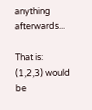anything afterwards...

That is:
(1,2,3) would be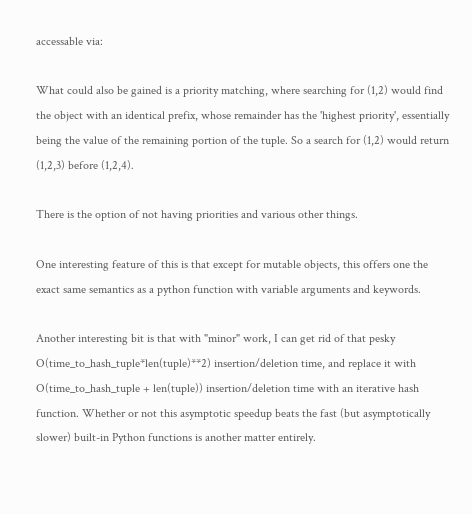accessable via:

What could also be gained is a priority matching, where searching for (1,2) would find the object with an identical prefix, whose remainder has the 'highest priority', essentially being the value of the remaining portion of the tuple. So a search for (1,2) would return (1,2,3) before (1,2,4).

There is the option of not having priorities and various other things.

One interesting feature of this is that except for mutable objects, this offers one the exact same semantics as a python function with variable arguments and keywords.

Another interesting bit is that with "minor" work, I can get rid of that pesky O(time_to_hash_tuple*len(tuple)**2) insertion/deletion time, and replace it with O(time_to_hash_tuple + len(tuple)) insertion/deletion time with an iterative hash function. Whether or not this asymptotic speedup beats the fast (but asymptotically slower) built-in Python functions is another matter entirely.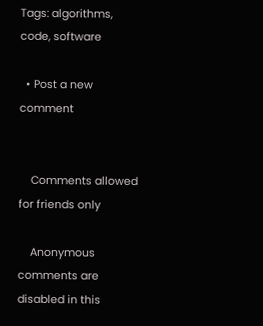Tags: algorithms, code, software

  • Post a new comment


    Comments allowed for friends only

    Anonymous comments are disabled in this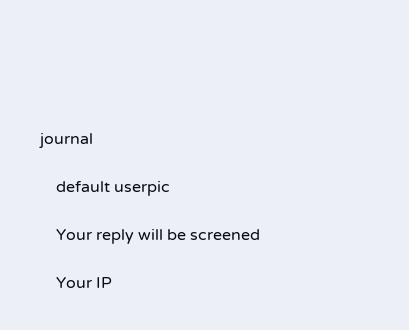journal

    default userpic

    Your reply will be screened

    Your IP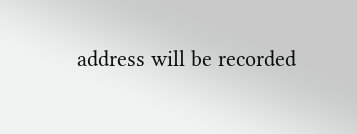address will be recorded